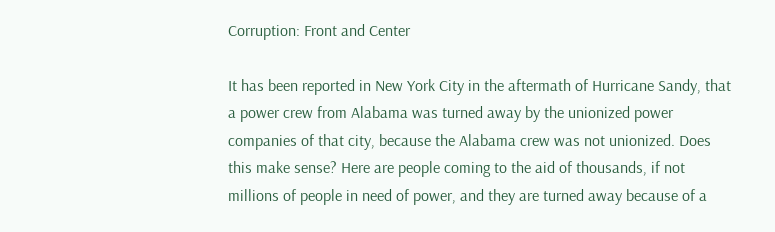Corruption: Front and Center

It has been reported in New York City in the aftermath of Hurricane Sandy, that a power crew from Alabama was turned away by the unionized power companies of that city, because the Alabama crew was not unionized. Does this make sense? Here are people coming to the aid of thousands, if not millions of people in need of power, and they are turned away because of a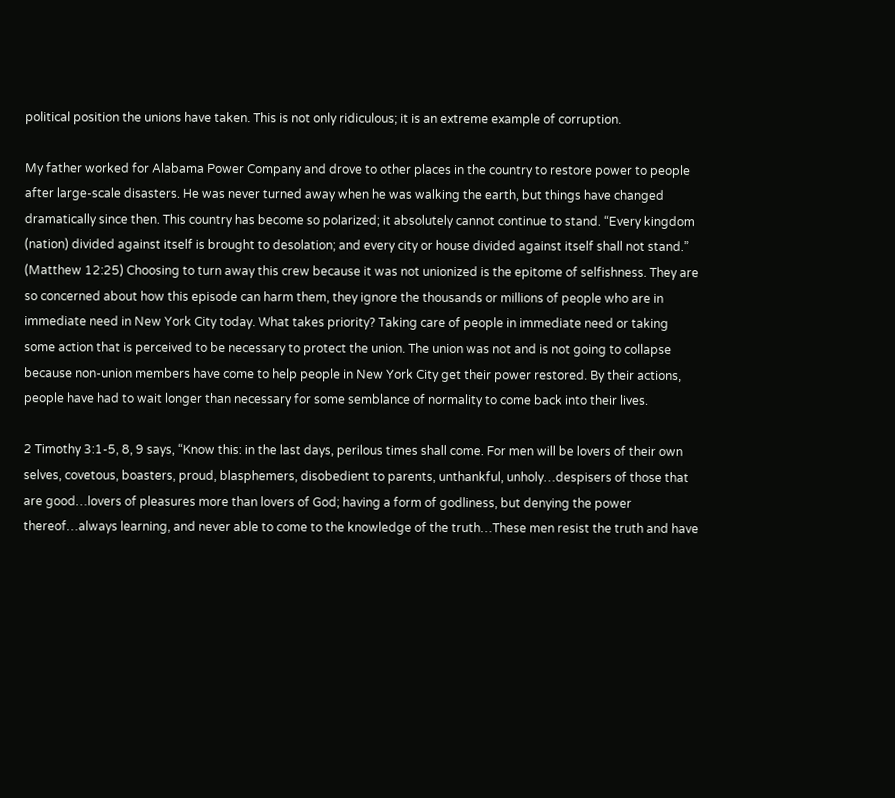political position the unions have taken. This is not only ridiculous; it is an extreme example of corruption.

My father worked for Alabama Power Company and drove to other places in the country to restore power to people after large-scale disasters. He was never turned away when he was walking the earth, but things have changed dramatically since then. This country has become so polarized; it absolutely cannot continue to stand. “Every kingdom (nation) divided against itself is brought to desolation; and every city or house divided against itself shall not stand.” (Matthew 12:25) Choosing to turn away this crew because it was not unionized is the epitome of selfishness. They are so concerned about how this episode can harm them, they ignore the thousands or millions of people who are in immediate need in New York City today. What takes priority? Taking care of people in immediate need or taking some action that is perceived to be necessary to protect the union. The union was not and is not going to collapse because non-union members have come to help people in New York City get their power restored. By their actions, people have had to wait longer than necessary for some semblance of normality to come back into their lives.

2 Timothy 3:1-5, 8, 9 says, “Know this: in the last days, perilous times shall come. For men will be lovers of their own selves, covetous, boasters, proud, blasphemers, disobedient to parents, unthankful, unholy…despisers of those that are good…lovers of pleasures more than lovers of God; having a form of godliness, but denying the power thereof…always learning, and never able to come to the knowledge of the truth…These men resist the truth and have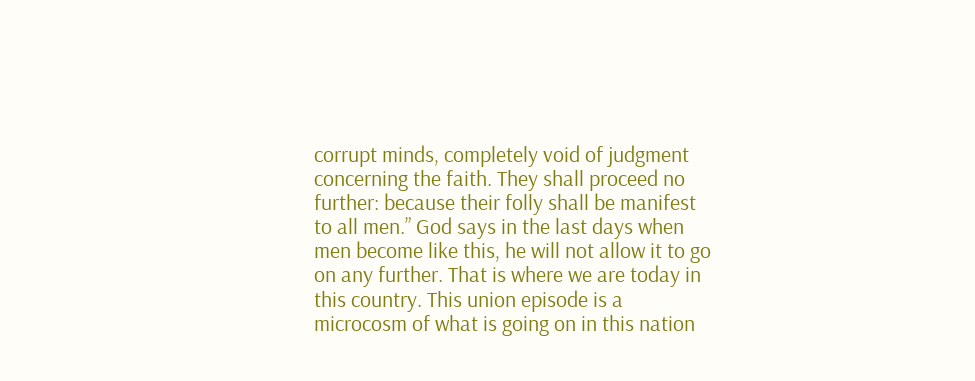corrupt minds, completely void of judgment concerning the faith. They shall proceed no further: because their folly shall be manifest to all men.” God says in the last days when men become like this, he will not allow it to go on any further. That is where we are today in this country. This union episode is a microcosm of what is going on in this nation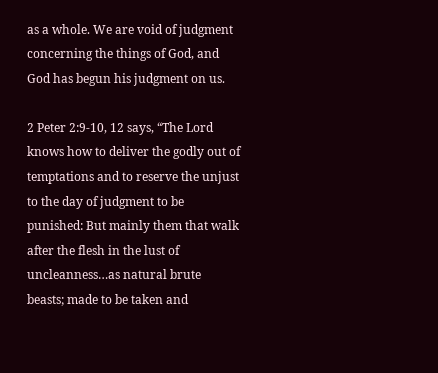as a whole. We are void of judgment concerning the things of God, and God has begun his judgment on us.

2 Peter 2:9-10, 12 says, “The Lord knows how to deliver the godly out of temptations and to reserve the unjust to the day of judgment to be punished: But mainly them that walk after the flesh in the lust of uncleanness…as natural brute beasts; made to be taken and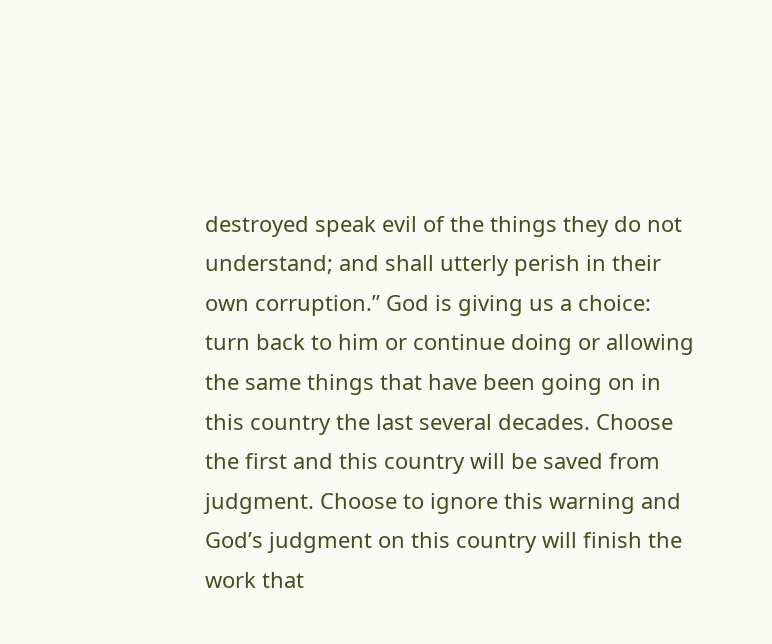destroyed speak evil of the things they do not understand; and shall utterly perish in their own corruption.” God is giving us a choice: turn back to him or continue doing or allowing the same things that have been going on in this country the last several decades. Choose the first and this country will be saved from judgment. Choose to ignore this warning and God’s judgment on this country will finish the work that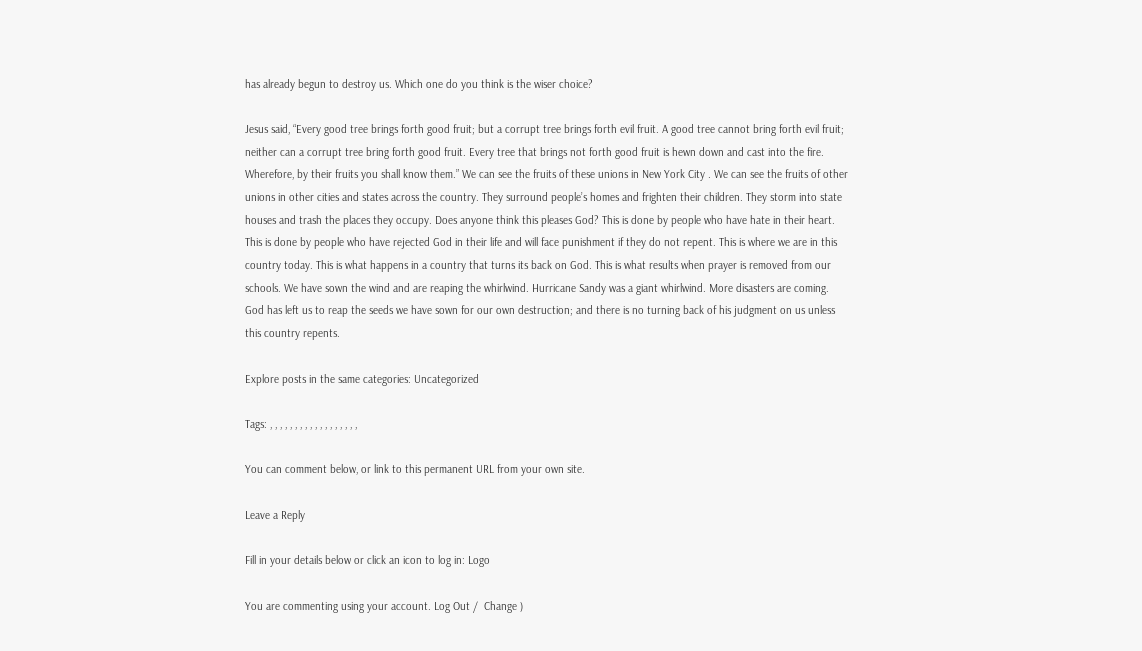has already begun to destroy us. Which one do you think is the wiser choice?

Jesus said, “Every good tree brings forth good fruit; but a corrupt tree brings forth evil fruit. A good tree cannot bring forth evil fruit; neither can a corrupt tree bring forth good fruit. Every tree that brings not forth good fruit is hewn down and cast into the fire. Wherefore, by their fruits you shall know them.” We can see the fruits of these unions in New York City . We can see the fruits of other unions in other cities and states across the country. They surround people’s homes and frighten their children. They storm into state houses and trash the places they occupy. Does anyone think this pleases God? This is done by people who have hate in their heart. This is done by people who have rejected God in their life and will face punishment if they do not repent. This is where we are in this country today. This is what happens in a country that turns its back on God. This is what results when prayer is removed from our schools. We have sown the wind and are reaping the whirlwind. Hurricane Sandy was a giant whirlwind. More disasters are coming. God has left us to reap the seeds we have sown for our own destruction; and there is no turning back of his judgment on us unless this country repents.

Explore posts in the same categories: Uncategorized

Tags: , , , , , , , , , , , , , , , , , ,

You can comment below, or link to this permanent URL from your own site.

Leave a Reply

Fill in your details below or click an icon to log in: Logo

You are commenting using your account. Log Out /  Change )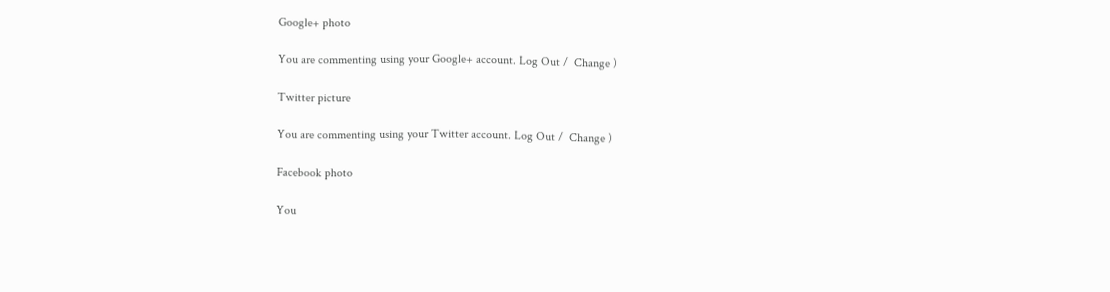Google+ photo

You are commenting using your Google+ account. Log Out /  Change )

Twitter picture

You are commenting using your Twitter account. Log Out /  Change )

Facebook photo

You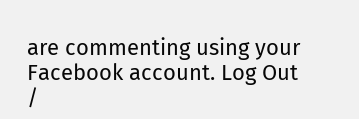are commenting using your Facebook account. Log Out /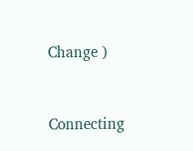Change )


Connecting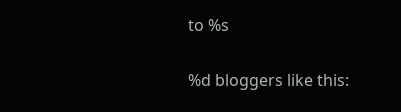to %s

%d bloggers like this: